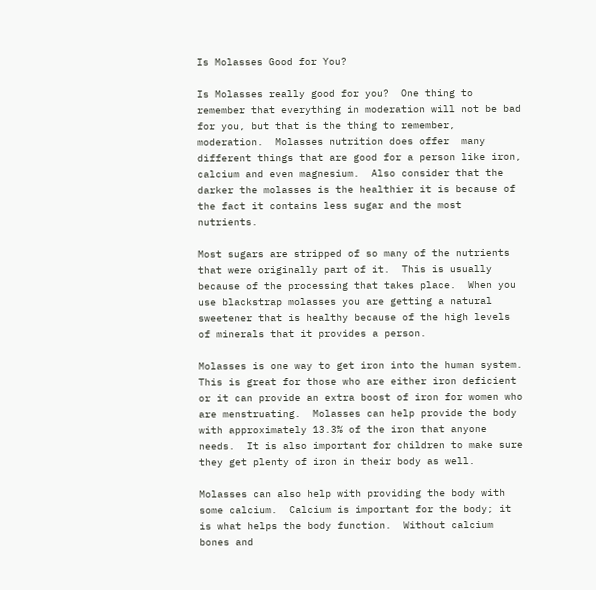Is Molasses Good for You?

Is Molasses really good for you?  One thing to remember that everything in moderation will not be bad for you, but that is the thing to remember, moderation.  Molasses nutrition does offer  many different things that are good for a person like iron, calcium and even magnesium.  Also consider that the darker the molasses is the healthier it is because of the fact it contains less sugar and the most nutrients.

Most sugars are stripped of so many of the nutrients that were originally part of it.  This is usually because of the processing that takes place.  When you use blackstrap molasses you are getting a natural sweetener that is healthy because of the high levels of minerals that it provides a person.

Molasses is one way to get iron into the human system.  This is great for those who are either iron deficient or it can provide an extra boost of iron for women who are menstruating.  Molasses can help provide the body with approximately 13.3% of the iron that anyone needs.  It is also important for children to make sure they get plenty of iron in their body as well.

Molasses can also help with providing the body with some calcium.  Calcium is important for the body; it is what helps the body function.  Without calcium bones and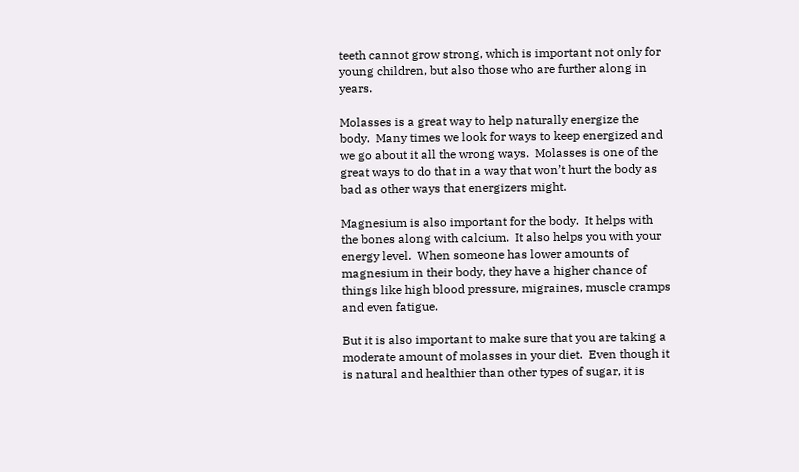teeth cannot grow strong, which is important not only for young children, but also those who are further along in years.

Molasses is a great way to help naturally energize the body.  Many times we look for ways to keep energized and we go about it all the wrong ways.  Molasses is one of the great ways to do that in a way that won’t hurt the body as bad as other ways that energizers might.

Magnesium is also important for the body.  It helps with the bones along with calcium.  It also helps you with your energy level.  When someone has lower amounts of magnesium in their body, they have a higher chance of things like high blood pressure, migraines, muscle cramps and even fatigue.

But it is also important to make sure that you are taking a moderate amount of molasses in your diet.  Even though it is natural and healthier than other types of sugar, it is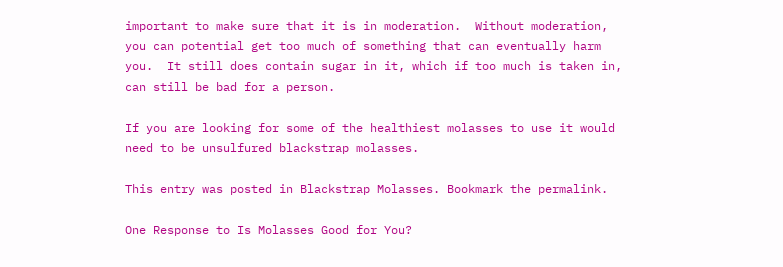important to make sure that it is in moderation.  Without moderation, you can potential get too much of something that can eventually harm you.  It still does contain sugar in it, which if too much is taken in, can still be bad for a person.

If you are looking for some of the healthiest molasses to use it would need to be unsulfured blackstrap molasses.

This entry was posted in Blackstrap Molasses. Bookmark the permalink.

One Response to Is Molasses Good for You?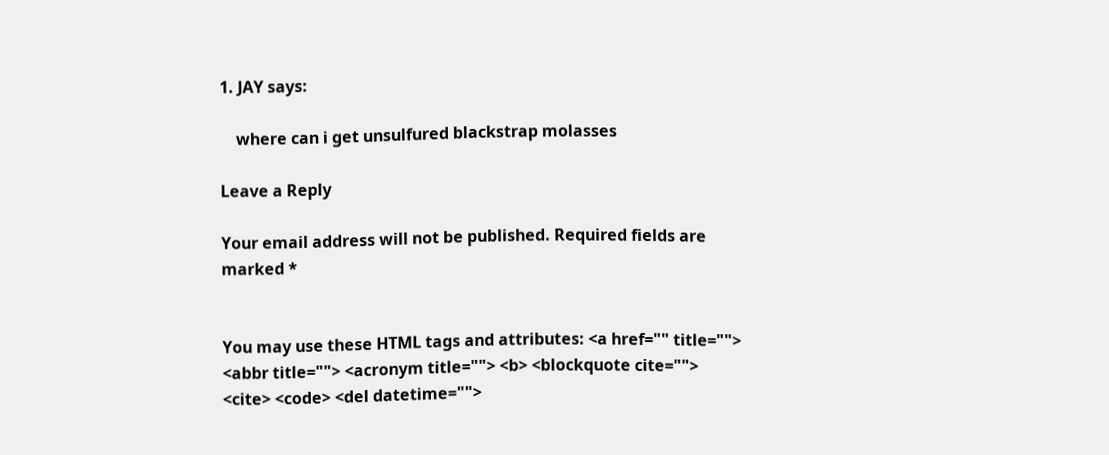1. JAY says:

    where can i get unsulfured blackstrap molasses

Leave a Reply

Your email address will not be published. Required fields are marked *


You may use these HTML tags and attributes: <a href="" title=""> <abbr title=""> <acronym title=""> <b> <blockquote cite=""> <cite> <code> <del datetime="">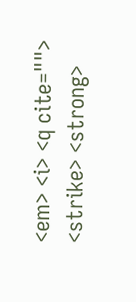<em> <i> <q cite=""> <strike> <strong>